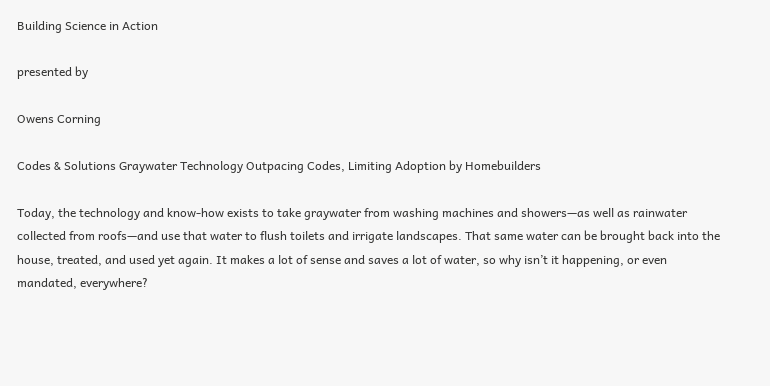Building Science in Action

presented by

Owens Corning

Codes & Solutions Graywater Technology Outpacing Codes, Limiting Adoption by Homebuilders

Today, the technology and know-how exists to take graywater from washing machines and showers—as well as rainwater collected from roofs—and use that water to flush toilets and irrigate landscapes. That same water can be brought back into the house, treated, and used yet again. It makes a lot of sense and saves a lot of water, so why isn’t it happening, or even mandated, everywhere?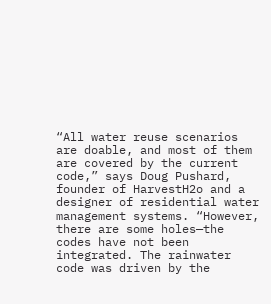“All water reuse scenarios are doable, and most of them are covered by the current code,” says Doug Pushard, founder of HarvestH2o and a designer of residential water management systems. “However, there are some holes—the codes have not been integrated. The rainwater code was driven by the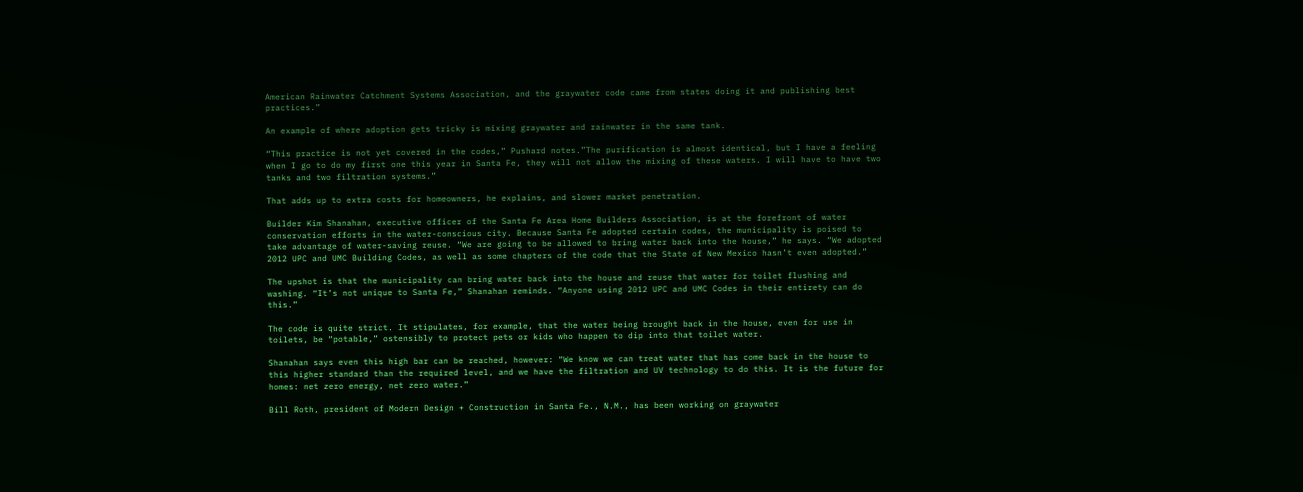American Rainwater Catchment Systems Association, and the graywater code came from states doing it and publishing best practices.”

An example of where adoption gets tricky is mixing graywater and rainwater in the same tank.

“This practice is not yet covered in the codes,” Pushard notes.”The purification is almost identical, but I have a feeling when I go to do my first one this year in Santa Fe, they will not allow the mixing of these waters. I will have to have two tanks and two filtration systems.”

That adds up to extra costs for homeowners, he explains, and slower market penetration.

Builder Kim Shanahan, executive officer of the Santa Fe Area Home Builders Association, is at the forefront of water conservation efforts in the water-conscious city. Because Santa Fe adopted certain codes, the municipality is poised to take advantage of water-saving reuse. “We are going to be allowed to bring water back into the house,” he says. “We adopted 2012 UPC and UMC Building Codes, as well as some chapters of the code that the State of New Mexico hasn’t even adopted.”

The upshot is that the municipality can bring water back into the house and reuse that water for toilet flushing and washing. “It’s not unique to Santa Fe,” Shanahan reminds. “Anyone using 2012 UPC and UMC Codes in their entirety can do this.”

The code is quite strict. It stipulates, for example, that the water being brought back in the house, even for use in toilets, be “potable,” ostensibly to protect pets or kids who happen to dip into that toilet water.

Shanahan says even this high bar can be reached, however: “We know we can treat water that has come back in the house to this higher standard than the required level, and we have the filtration and UV technology to do this. It is the future for homes: net zero energy, net zero water.”

Bill Roth, president of Modern Design + Construction in Santa Fe., N.M., has been working on graywater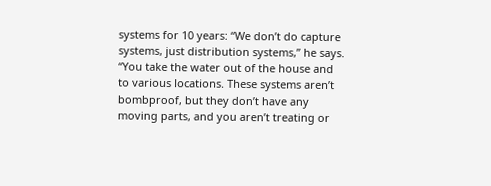systems for 10 years: “We don’t do capture systems, just distribution systems,” he says. “You take the water out of the house and to various locations. These systems aren’t bombproof, but they don’t have any moving parts, and you aren’t treating or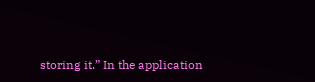storing it.” In the application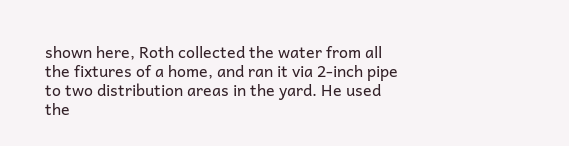shown here, Roth collected the water from all the fixtures of a home, and ran it via 2-inch pipe to two distribution areas in the yard. He used the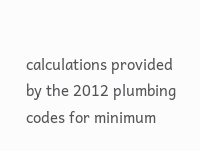calculations provided by the 2012 plumbing codes for minimum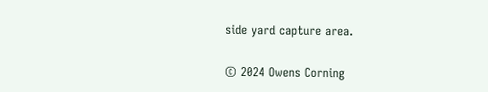side yard capture area.

© 2024 Owens Corning